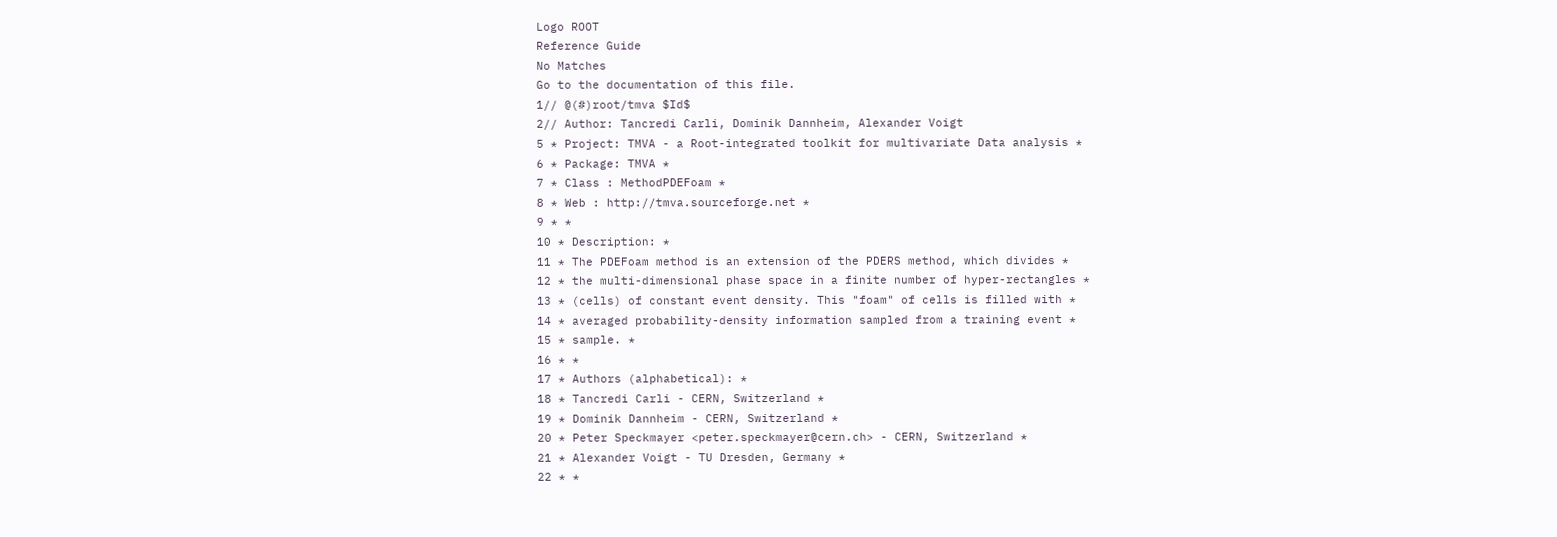Logo ROOT
Reference Guide
No Matches
Go to the documentation of this file.
1// @(#)root/tmva $Id$
2// Author: Tancredi Carli, Dominik Dannheim, Alexander Voigt
5 * Project: TMVA - a Root-integrated toolkit for multivariate Data analysis *
6 * Package: TMVA *
7 * Class : MethodPDEFoam *
8 * Web : http://tmva.sourceforge.net *
9 * *
10 * Description: *
11 * The PDEFoam method is an extension of the PDERS method, which divides *
12 * the multi-dimensional phase space in a finite number of hyper-rectangles *
13 * (cells) of constant event density. This "foam" of cells is filled with *
14 * averaged probability-density information sampled from a training event *
15 * sample. *
16 * *
17 * Authors (alphabetical): *
18 * Tancredi Carli - CERN, Switzerland *
19 * Dominik Dannheim - CERN, Switzerland *
20 * Peter Speckmayer <peter.speckmayer@cern.ch> - CERN, Switzerland *
21 * Alexander Voigt - TU Dresden, Germany *
22 * *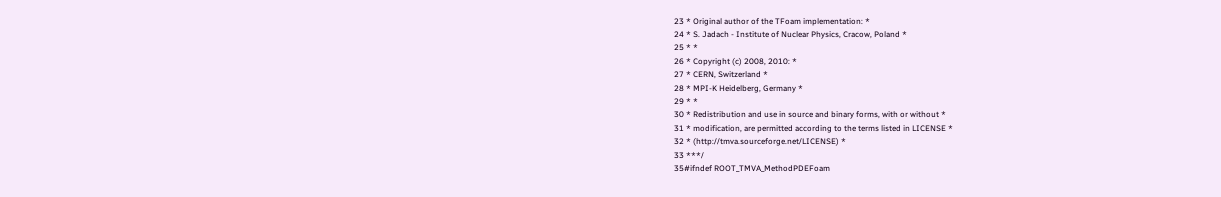23 * Original author of the TFoam implementation: *
24 * S. Jadach - Institute of Nuclear Physics, Cracow, Poland *
25 * *
26 * Copyright (c) 2008, 2010: *
27 * CERN, Switzerland *
28 * MPI-K Heidelberg, Germany *
29 * *
30 * Redistribution and use in source and binary forms, with or without *
31 * modification, are permitted according to the terms listed in LICENSE *
32 * (http://tmva.sourceforge.net/LICENSE) *
33 ***/
35#ifndef ROOT_TMVA_MethodPDEFoam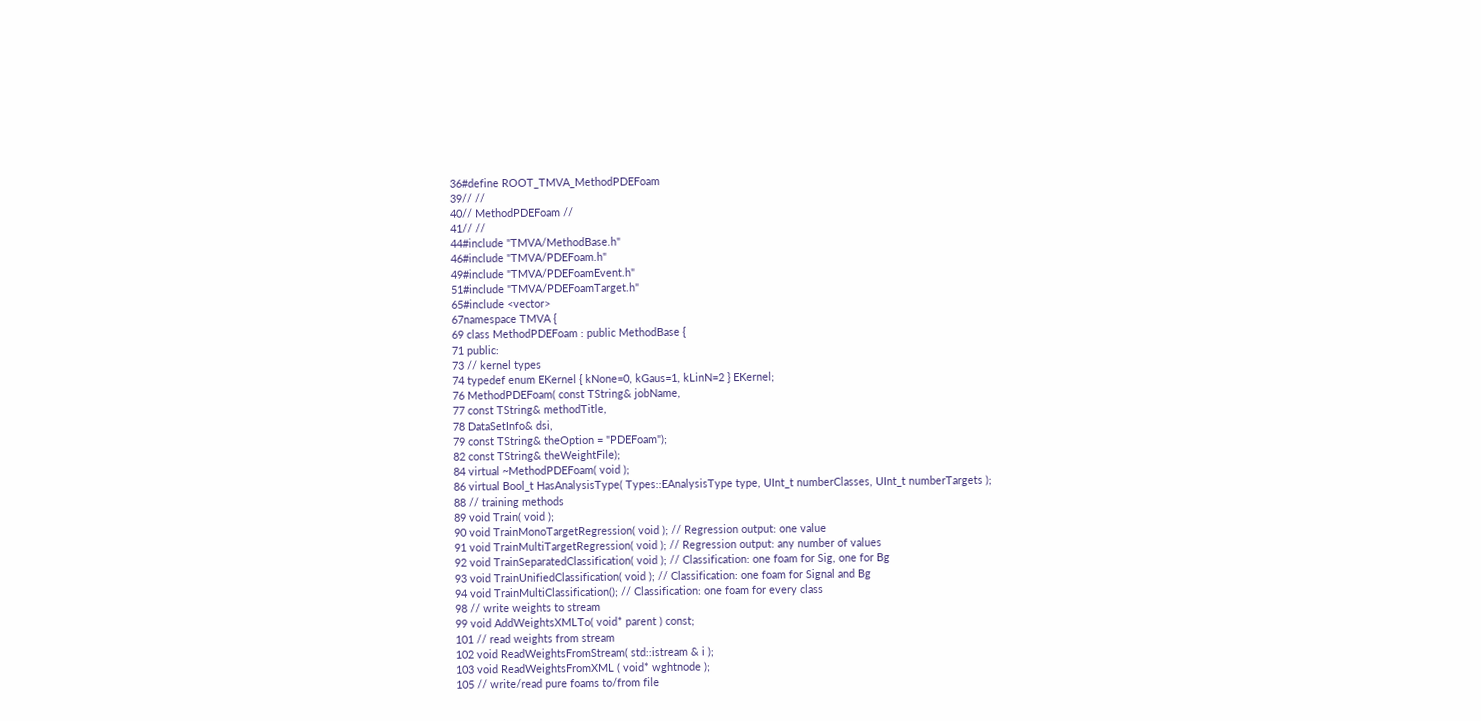36#define ROOT_TMVA_MethodPDEFoam
39// //
40// MethodPDEFoam //
41// //
44#include "TMVA/MethodBase.h"
46#include "TMVA/PDEFoam.h"
49#include "TMVA/PDEFoamEvent.h"
51#include "TMVA/PDEFoamTarget.h"
65#include <vector>
67namespace TMVA {
69 class MethodPDEFoam : public MethodBase {
71 public:
73 // kernel types
74 typedef enum EKernel { kNone=0, kGaus=1, kLinN=2 } EKernel;
76 MethodPDEFoam( const TString& jobName,
77 const TString& methodTitle,
78 DataSetInfo& dsi,
79 const TString& theOption = "PDEFoam");
82 const TString& theWeightFile);
84 virtual ~MethodPDEFoam( void );
86 virtual Bool_t HasAnalysisType( Types::EAnalysisType type, UInt_t numberClasses, UInt_t numberTargets );
88 // training methods
89 void Train( void );
90 void TrainMonoTargetRegression( void ); // Regression output: one value
91 void TrainMultiTargetRegression( void ); // Regression output: any number of values
92 void TrainSeparatedClassification( void ); // Classification: one foam for Sig, one for Bg
93 void TrainUnifiedClassification( void ); // Classification: one foam for Signal and Bg
94 void TrainMultiClassification(); // Classification: one foam for every class
98 // write weights to stream
99 void AddWeightsXMLTo( void* parent ) const;
101 // read weights from stream
102 void ReadWeightsFromStream( std::istream & i );
103 void ReadWeightsFromXML ( void* wghtnode );
105 // write/read pure foams to/from file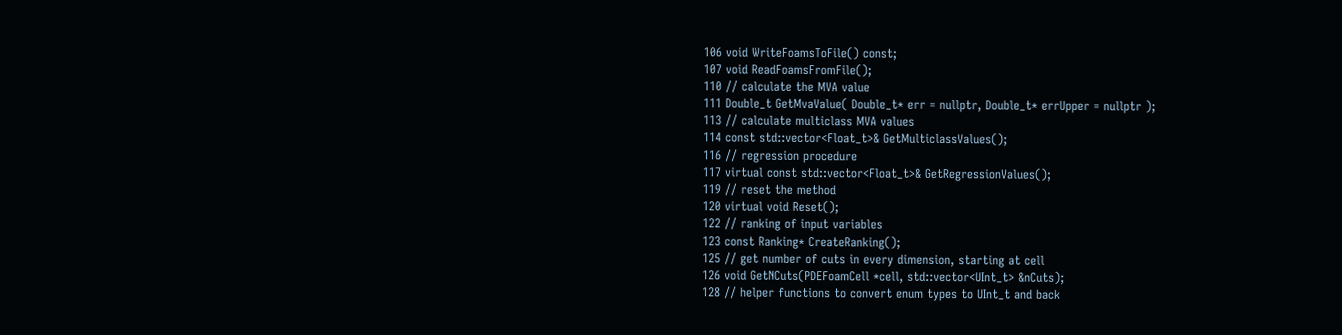106 void WriteFoamsToFile() const;
107 void ReadFoamsFromFile();
110 // calculate the MVA value
111 Double_t GetMvaValue( Double_t* err = nullptr, Double_t* errUpper = nullptr );
113 // calculate multiclass MVA values
114 const std::vector<Float_t>& GetMulticlassValues();
116 // regression procedure
117 virtual const std::vector<Float_t>& GetRegressionValues();
119 // reset the method
120 virtual void Reset();
122 // ranking of input variables
123 const Ranking* CreateRanking();
125 // get number of cuts in every dimension, starting at cell
126 void GetNCuts(PDEFoamCell *cell, std::vector<UInt_t> &nCuts);
128 // helper functions to convert enum types to UInt_t and back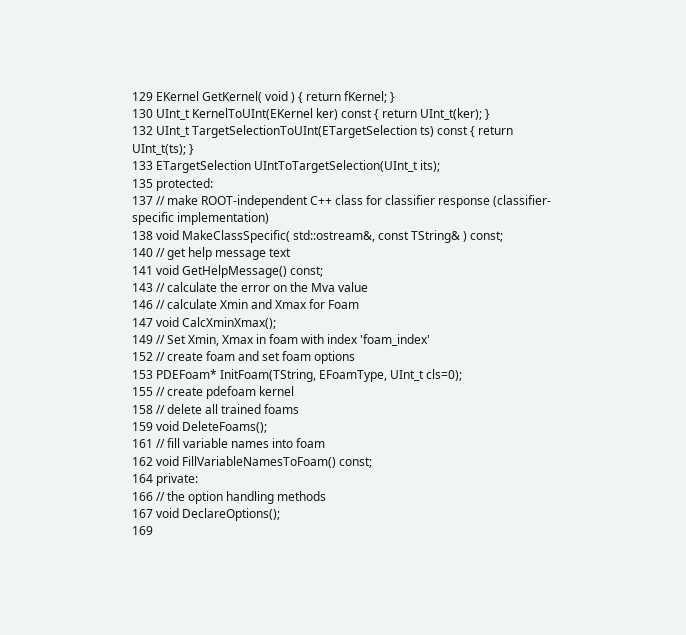129 EKernel GetKernel( void ) { return fKernel; }
130 UInt_t KernelToUInt(EKernel ker) const { return UInt_t(ker); }
132 UInt_t TargetSelectionToUInt(ETargetSelection ts) const { return UInt_t(ts); }
133 ETargetSelection UIntToTargetSelection(UInt_t its);
135 protected:
137 // make ROOT-independent C++ class for classifier response (classifier-specific implementation)
138 void MakeClassSpecific( std::ostream&, const TString& ) const;
140 // get help message text
141 void GetHelpMessage() const;
143 // calculate the error on the Mva value
146 // calculate Xmin and Xmax for Foam
147 void CalcXminXmax();
149 // Set Xmin, Xmax in foam with index 'foam_index'
152 // create foam and set foam options
153 PDEFoam* InitFoam(TString, EFoamType, UInt_t cls=0);
155 // create pdefoam kernel
158 // delete all trained foams
159 void DeleteFoams();
161 // fill variable names into foam
162 void FillVariableNamesToFoam() const;
164 private:
166 // the option handling methods
167 void DeclareOptions();
169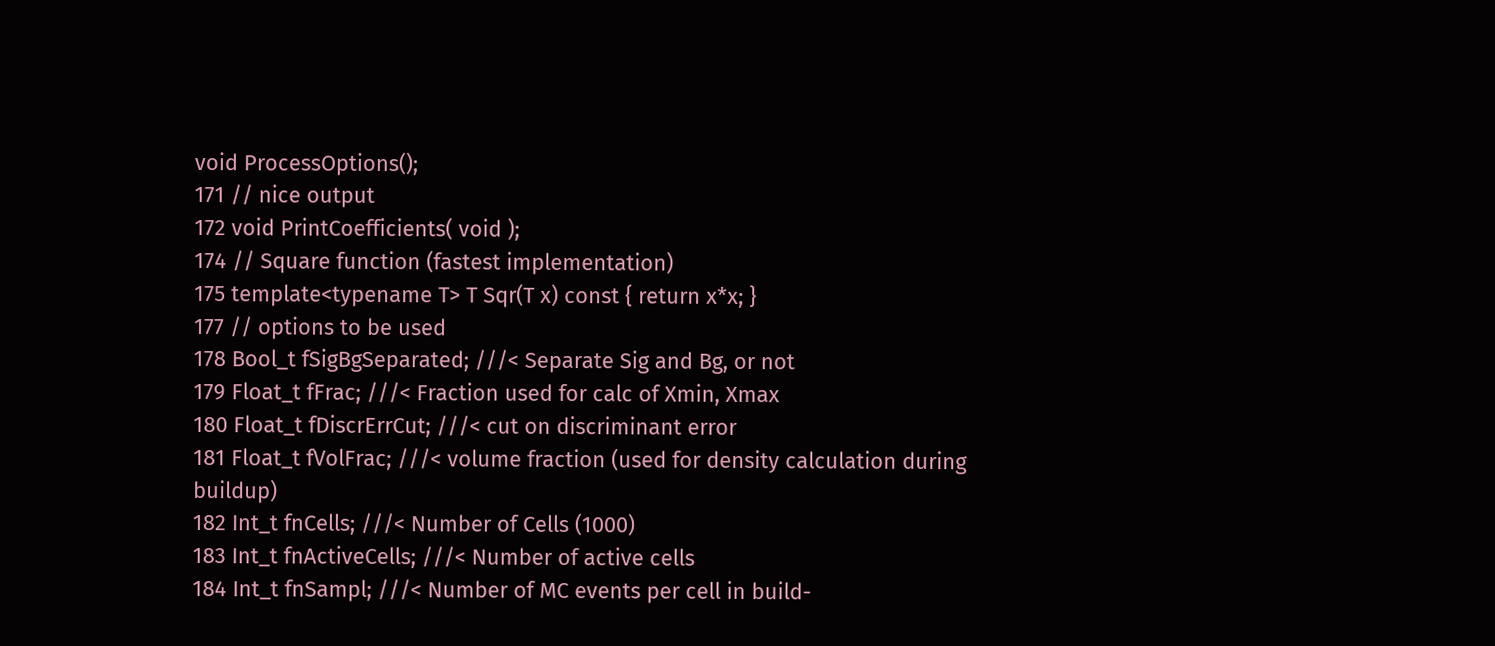void ProcessOptions();
171 // nice output
172 void PrintCoefficients( void );
174 // Square function (fastest implementation)
175 template<typename T> T Sqr(T x) const { return x*x; }
177 // options to be used
178 Bool_t fSigBgSeparated; ///< Separate Sig and Bg, or not
179 Float_t fFrac; ///< Fraction used for calc of Xmin, Xmax
180 Float_t fDiscrErrCut; ///< cut on discriminant error
181 Float_t fVolFrac; ///< volume fraction (used for density calculation during buildup)
182 Int_t fnCells; ///< Number of Cells (1000)
183 Int_t fnActiveCells; ///< Number of active cells
184 Int_t fnSampl; ///< Number of MC events per cell in build-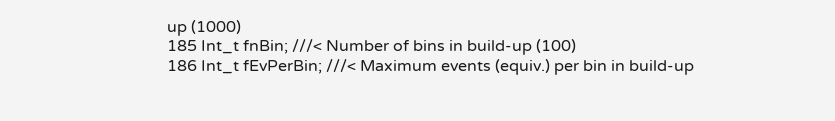up (1000)
185 Int_t fnBin; ///< Number of bins in build-up (100)
186 Int_t fEvPerBin; ///< Maximum events (equiv.) per bin in build-up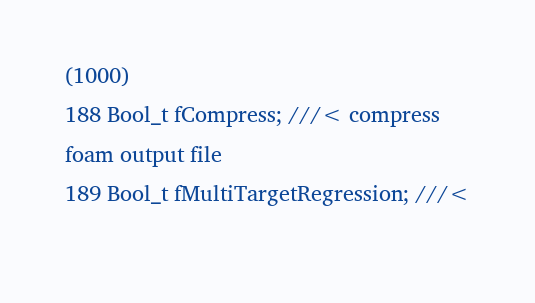(1000)
188 Bool_t fCompress; ///< compress foam output file
189 Bool_t fMultiTargetRegression; ///<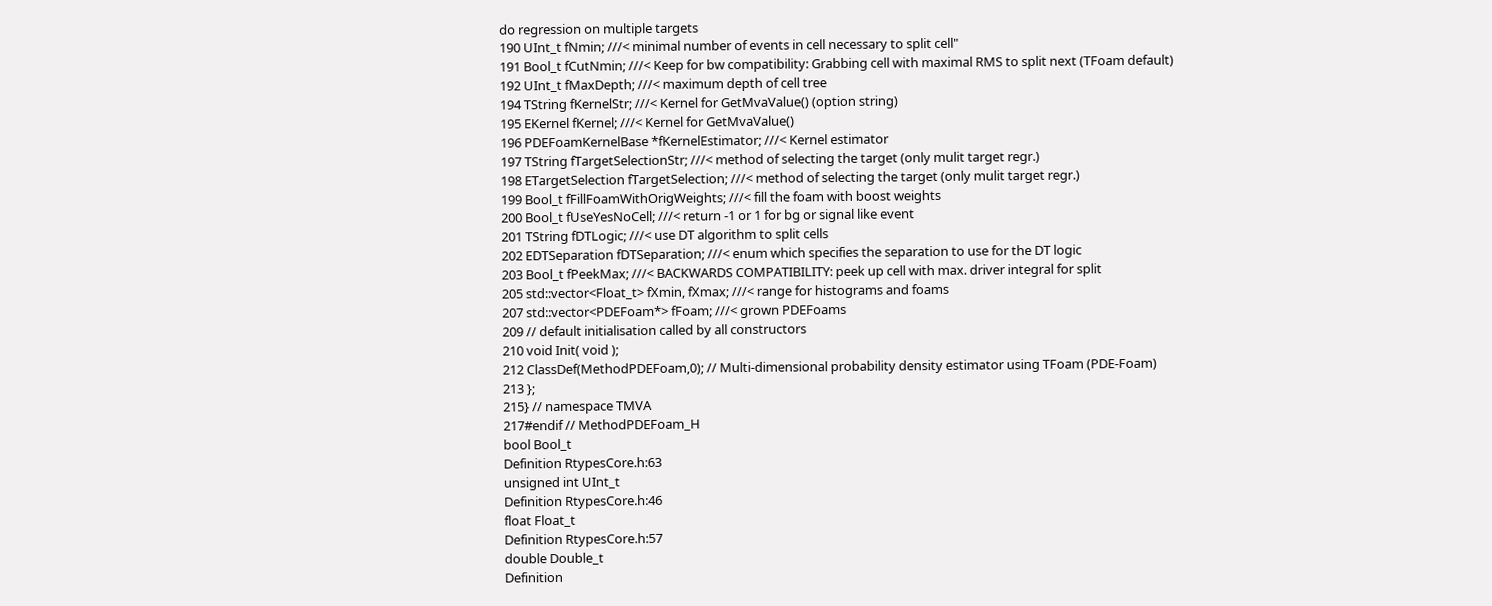do regression on multiple targets
190 UInt_t fNmin; ///< minimal number of events in cell necessary to split cell"
191 Bool_t fCutNmin; ///< Keep for bw compatibility: Grabbing cell with maximal RMS to split next (TFoam default)
192 UInt_t fMaxDepth; ///< maximum depth of cell tree
194 TString fKernelStr; ///< Kernel for GetMvaValue() (option string)
195 EKernel fKernel; ///< Kernel for GetMvaValue()
196 PDEFoamKernelBase *fKernelEstimator; ///< Kernel estimator
197 TString fTargetSelectionStr; ///< method of selecting the target (only mulit target regr.)
198 ETargetSelection fTargetSelection; ///< method of selecting the target (only mulit target regr.)
199 Bool_t fFillFoamWithOrigWeights; ///< fill the foam with boost weights
200 Bool_t fUseYesNoCell; ///< return -1 or 1 for bg or signal like event
201 TString fDTLogic; ///< use DT algorithm to split cells
202 EDTSeparation fDTSeparation; ///< enum which specifies the separation to use for the DT logic
203 Bool_t fPeekMax; ///< BACKWARDS COMPATIBILITY: peek up cell with max. driver integral for split
205 std::vector<Float_t> fXmin, fXmax; ///< range for histograms and foams
207 std::vector<PDEFoam*> fFoam; ///< grown PDEFoams
209 // default initialisation called by all constructors
210 void Init( void );
212 ClassDef(MethodPDEFoam,0); // Multi-dimensional probability density estimator using TFoam (PDE-Foam)
213 };
215} // namespace TMVA
217#endif // MethodPDEFoam_H
bool Bool_t
Definition RtypesCore.h:63
unsigned int UInt_t
Definition RtypesCore.h:46
float Float_t
Definition RtypesCore.h:57
double Double_t
Definition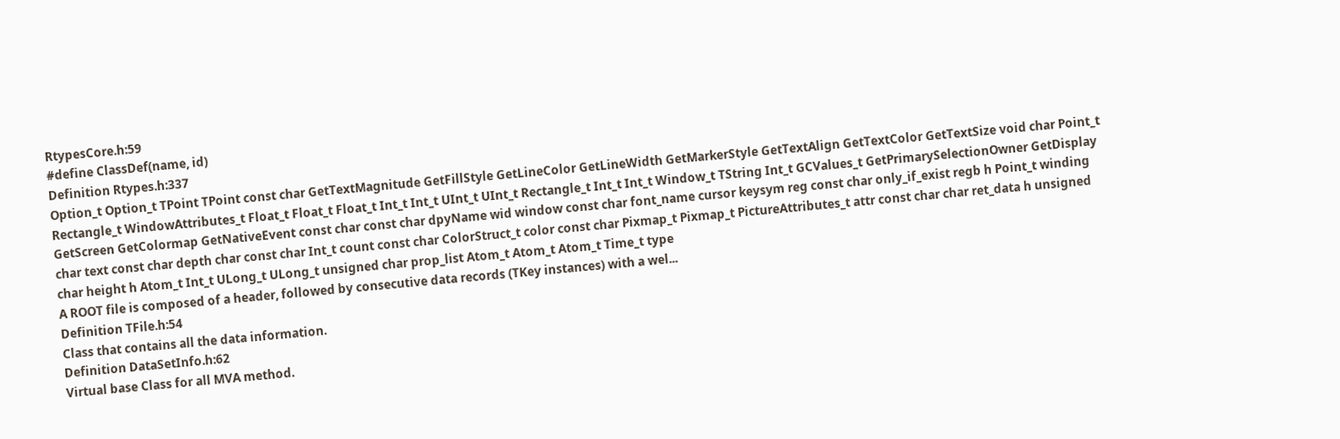RtypesCore.h:59
#define ClassDef(name, id)
Definition Rtypes.h:337
Option_t Option_t TPoint TPoint const char GetTextMagnitude GetFillStyle GetLineColor GetLineWidth GetMarkerStyle GetTextAlign GetTextColor GetTextSize void char Point_t Rectangle_t WindowAttributes_t Float_t Float_t Float_t Int_t Int_t UInt_t UInt_t Rectangle_t Int_t Int_t Window_t TString Int_t GCValues_t GetPrimarySelectionOwner GetDisplay GetScreen GetColormap GetNativeEvent const char const char dpyName wid window const char font_name cursor keysym reg const char only_if_exist regb h Point_t winding char text const char depth char const char Int_t count const char ColorStruct_t color const char Pixmap_t Pixmap_t PictureAttributes_t attr const char char ret_data h unsigned char height h Atom_t Int_t ULong_t ULong_t unsigned char prop_list Atom_t Atom_t Atom_t Time_t type
A ROOT file is composed of a header, followed by consecutive data records (TKey instances) with a wel...
Definition TFile.h:54
Class that contains all the data information.
Definition DataSetInfo.h:62
Virtual base Class for all MVA method.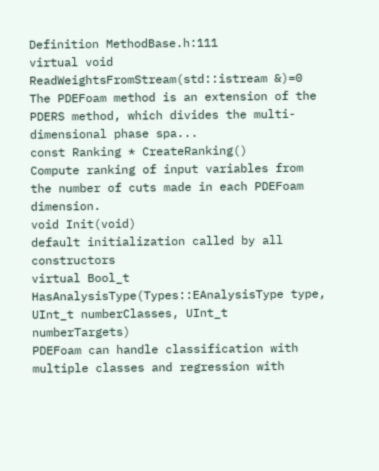Definition MethodBase.h:111
virtual void ReadWeightsFromStream(std::istream &)=0
The PDEFoam method is an extension of the PDERS method, which divides the multi-dimensional phase spa...
const Ranking * CreateRanking()
Compute ranking of input variables from the number of cuts made in each PDEFoam dimension.
void Init(void)
default initialization called by all constructors
virtual Bool_t HasAnalysisType(Types::EAnalysisType type, UInt_t numberClasses, UInt_t numberTargets)
PDEFoam can handle classification with multiple classes and regression with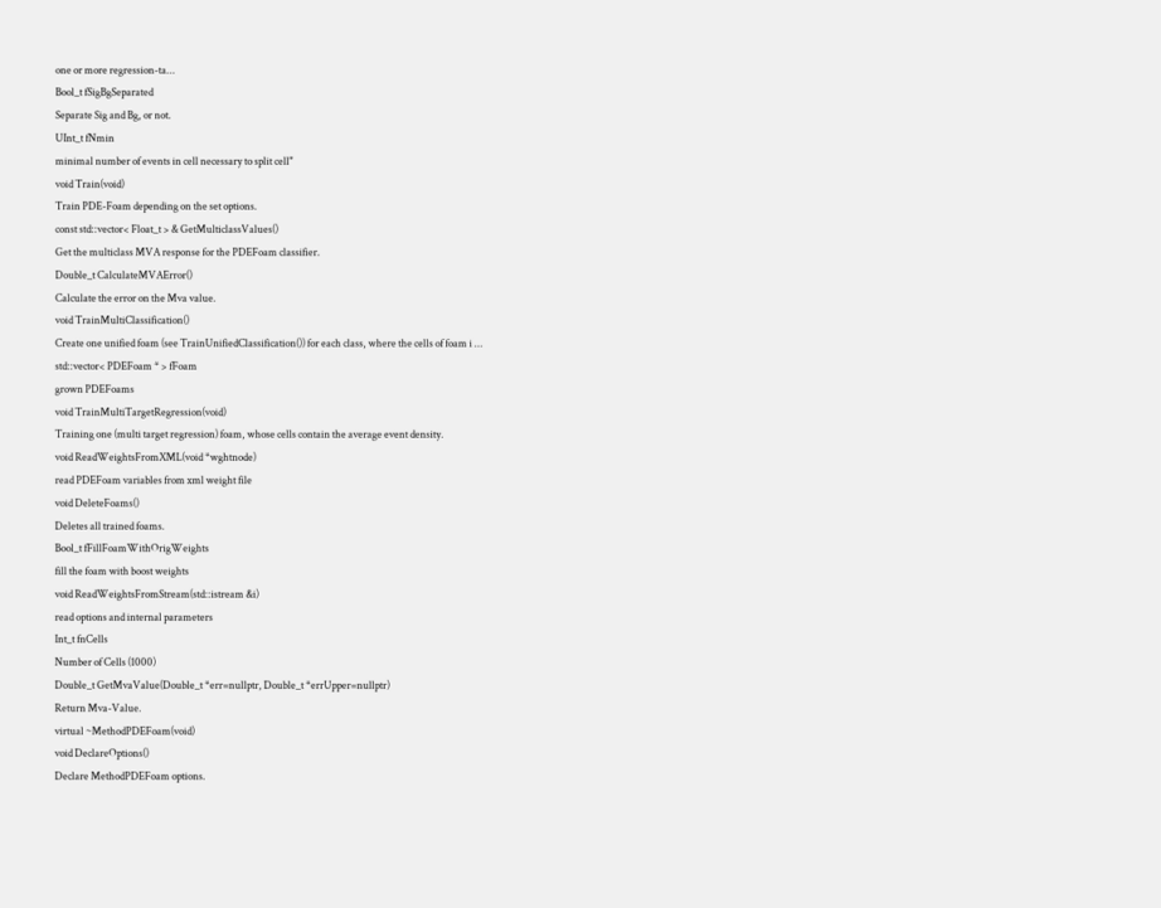one or more regression-ta...
Bool_t fSigBgSeparated
Separate Sig and Bg, or not.
UInt_t fNmin
minimal number of events in cell necessary to split cell"
void Train(void)
Train PDE-Foam depending on the set options.
const std::vector< Float_t > & GetMulticlassValues()
Get the multiclass MVA response for the PDEFoam classifier.
Double_t CalculateMVAError()
Calculate the error on the Mva value.
void TrainMultiClassification()
Create one unified foam (see TrainUnifiedClassification()) for each class, where the cells of foam i ...
std::vector< PDEFoam * > fFoam
grown PDEFoams
void TrainMultiTargetRegression(void)
Training one (multi target regression) foam, whose cells contain the average event density.
void ReadWeightsFromXML(void *wghtnode)
read PDEFoam variables from xml weight file
void DeleteFoams()
Deletes all trained foams.
Bool_t fFillFoamWithOrigWeights
fill the foam with boost weights
void ReadWeightsFromStream(std::istream &i)
read options and internal parameters
Int_t fnCells
Number of Cells (1000)
Double_t GetMvaValue(Double_t *err=nullptr, Double_t *errUpper=nullptr)
Return Mva-Value.
virtual ~MethodPDEFoam(void)
void DeclareOptions()
Declare MethodPDEFoam options.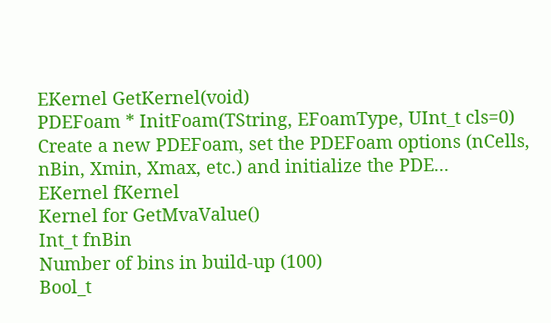EKernel GetKernel(void)
PDEFoam * InitFoam(TString, EFoamType, UInt_t cls=0)
Create a new PDEFoam, set the PDEFoam options (nCells, nBin, Xmin, Xmax, etc.) and initialize the PDE...
EKernel fKernel
Kernel for GetMvaValue()
Int_t fnBin
Number of bins in build-up (100)
Bool_t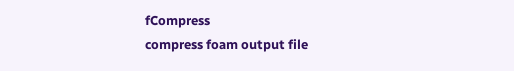fCompress
compress foam output file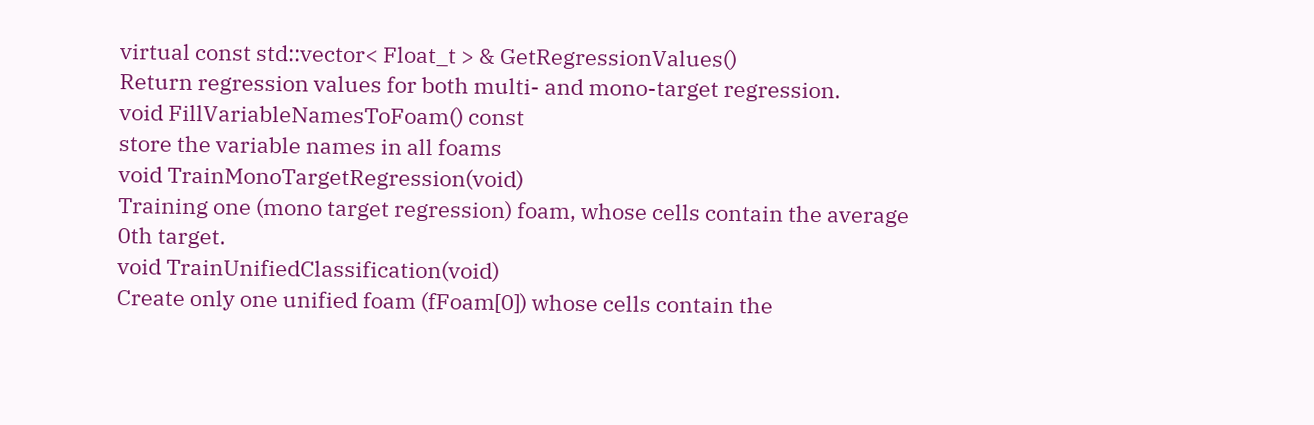virtual const std::vector< Float_t > & GetRegressionValues()
Return regression values for both multi- and mono-target regression.
void FillVariableNamesToFoam() const
store the variable names in all foams
void TrainMonoTargetRegression(void)
Training one (mono target regression) foam, whose cells contain the average 0th target.
void TrainUnifiedClassification(void)
Create only one unified foam (fFoam[0]) whose cells contain the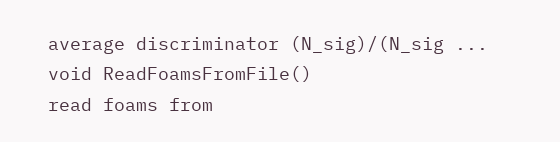average discriminator (N_sig)/(N_sig ...
void ReadFoamsFromFile()
read foams from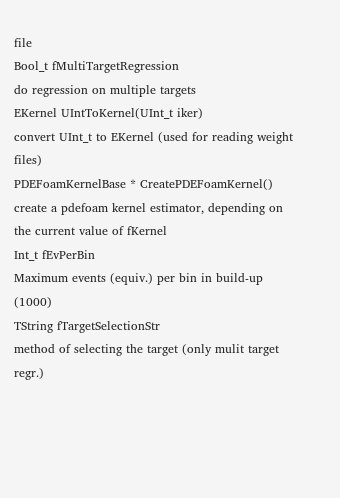file
Bool_t fMultiTargetRegression
do regression on multiple targets
EKernel UIntToKernel(UInt_t iker)
convert UInt_t to EKernel (used for reading weight files)
PDEFoamKernelBase * CreatePDEFoamKernel()
create a pdefoam kernel estimator, depending on the current value of fKernel
Int_t fEvPerBin
Maximum events (equiv.) per bin in build-up (1000)
TString fTargetSelectionStr
method of selecting the target (only mulit target regr.)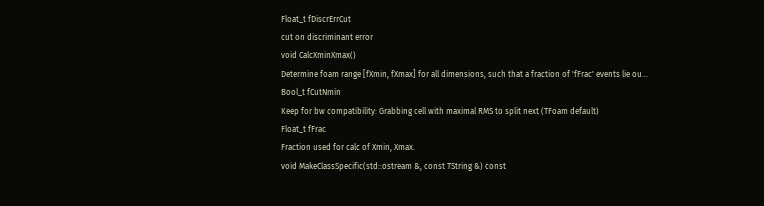Float_t fDiscrErrCut
cut on discriminant error
void CalcXminXmax()
Determine foam range [fXmin, fXmax] for all dimensions, such that a fraction of 'fFrac' events lie ou...
Bool_t fCutNmin
Keep for bw compatibility: Grabbing cell with maximal RMS to split next (TFoam default)
Float_t fFrac
Fraction used for calc of Xmin, Xmax.
void MakeClassSpecific(std::ostream &, const TString &) const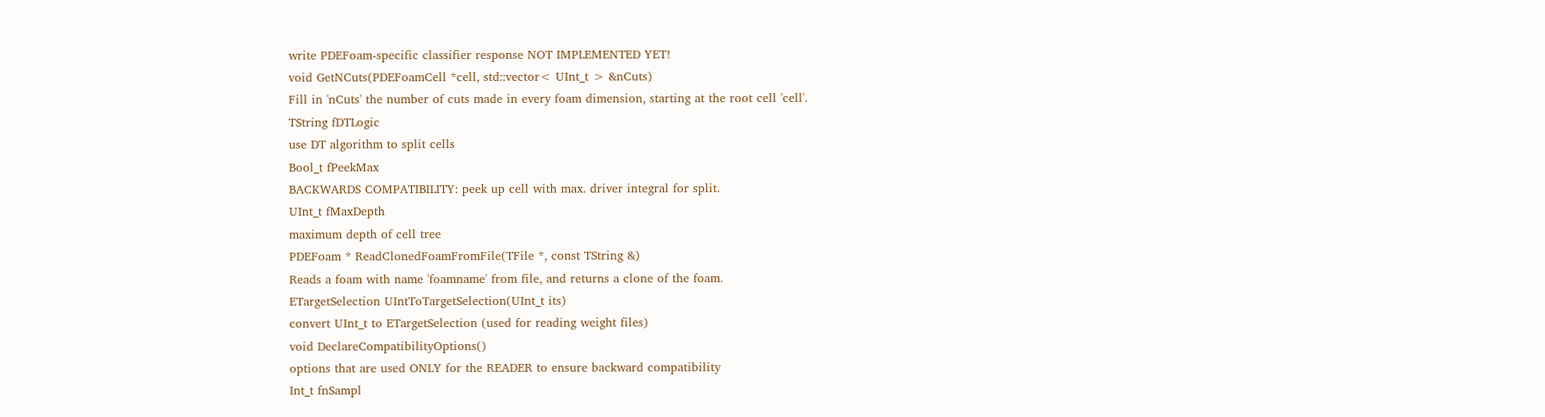write PDEFoam-specific classifier response NOT IMPLEMENTED YET!
void GetNCuts(PDEFoamCell *cell, std::vector< UInt_t > &nCuts)
Fill in 'nCuts' the number of cuts made in every foam dimension, starting at the root cell 'cell'.
TString fDTLogic
use DT algorithm to split cells
Bool_t fPeekMax
BACKWARDS COMPATIBILITY: peek up cell with max. driver integral for split.
UInt_t fMaxDepth
maximum depth of cell tree
PDEFoam * ReadClonedFoamFromFile(TFile *, const TString &)
Reads a foam with name 'foamname' from file, and returns a clone of the foam.
ETargetSelection UIntToTargetSelection(UInt_t its)
convert UInt_t to ETargetSelection (used for reading weight files)
void DeclareCompatibilityOptions()
options that are used ONLY for the READER to ensure backward compatibility
Int_t fnSampl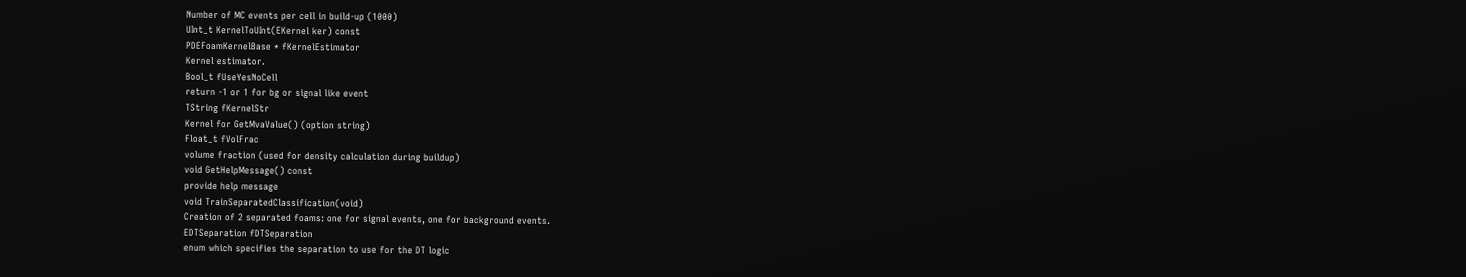Number of MC events per cell in build-up (1000)
UInt_t KernelToUInt(EKernel ker) const
PDEFoamKernelBase * fKernelEstimator
Kernel estimator.
Bool_t fUseYesNoCell
return -1 or 1 for bg or signal like event
TString fKernelStr
Kernel for GetMvaValue() (option string)
Float_t fVolFrac
volume fraction (used for density calculation during buildup)
void GetHelpMessage() const
provide help message
void TrainSeparatedClassification(void)
Creation of 2 separated foams: one for signal events, one for background events.
EDTSeparation fDTSeparation
enum which specifies the separation to use for the DT logic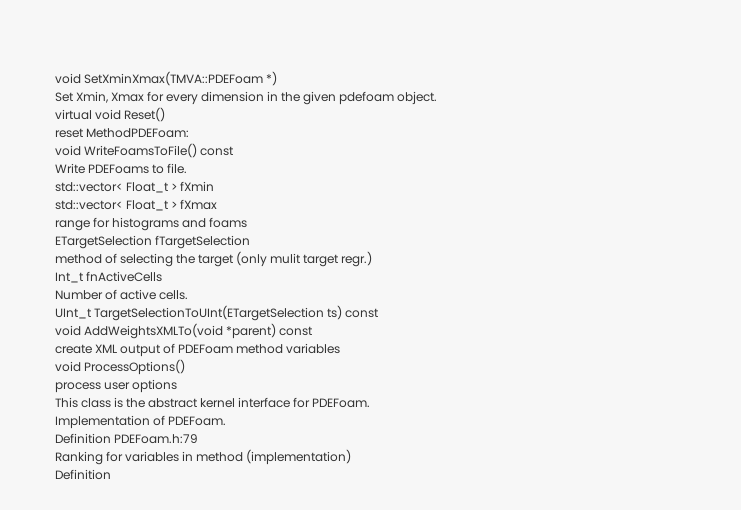void SetXminXmax(TMVA::PDEFoam *)
Set Xmin, Xmax for every dimension in the given pdefoam object.
virtual void Reset()
reset MethodPDEFoam:
void WriteFoamsToFile() const
Write PDEFoams to file.
std::vector< Float_t > fXmin
std::vector< Float_t > fXmax
range for histograms and foams
ETargetSelection fTargetSelection
method of selecting the target (only mulit target regr.)
Int_t fnActiveCells
Number of active cells.
UInt_t TargetSelectionToUInt(ETargetSelection ts) const
void AddWeightsXMLTo(void *parent) const
create XML output of PDEFoam method variables
void ProcessOptions()
process user options
This class is the abstract kernel interface for PDEFoam.
Implementation of PDEFoam.
Definition PDEFoam.h:79
Ranking for variables in method (implementation)
Definition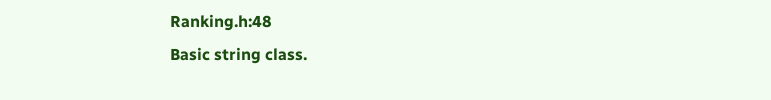Ranking.h:48
Basic string class.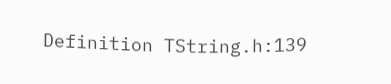Definition TString.h:139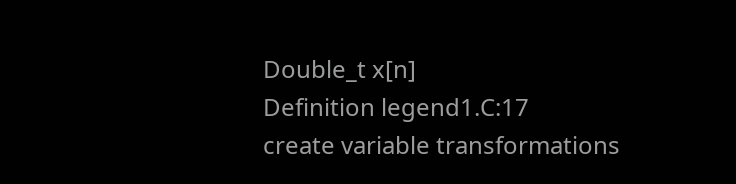Double_t x[n]
Definition legend1.C:17
create variable transformations